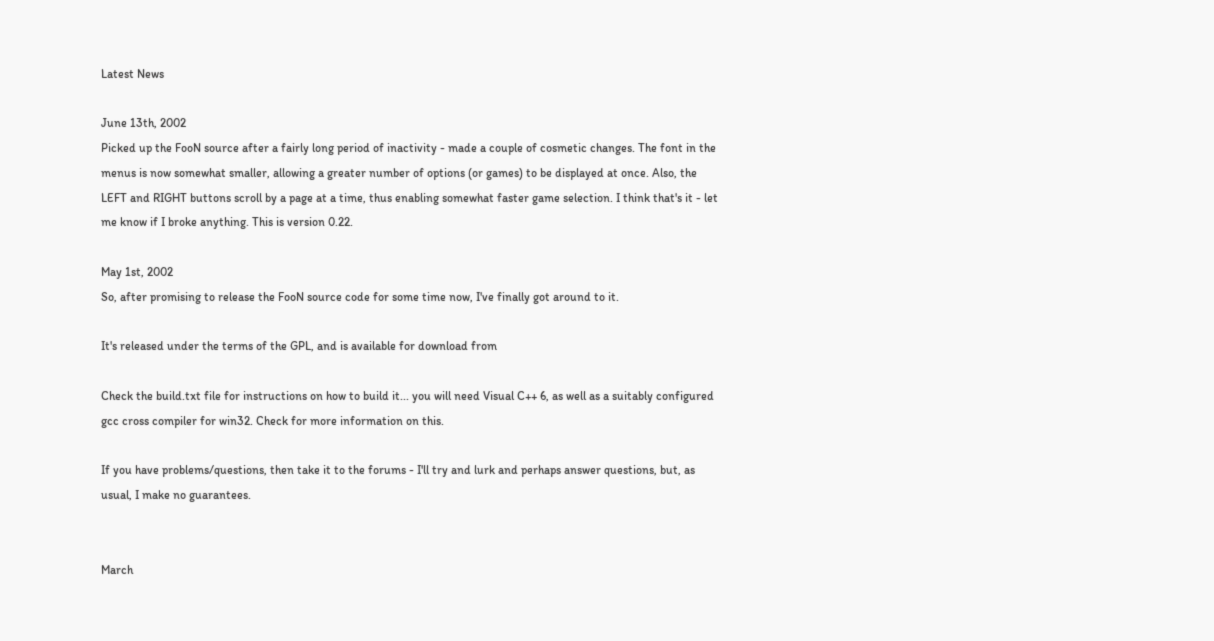Latest News

June 13th, 2002
Picked up the FooN source after a fairly long period of inactivity - made a couple of cosmetic changes. The font in the menus is now somewhat smaller, allowing a greater number of options (or games) to be displayed at once. Also, the LEFT and RIGHT buttons scroll by a page at a time, thus enabling somewhat faster game selection. I think that's it - let me know if I broke anything. This is version 0.22.

May 1st, 2002
So, after promising to release the FooN source code for some time now, I've finally got around to it.

It's released under the terms of the GPL, and is available for download from

Check the build.txt file for instructions on how to build it... you will need Visual C++ 6, as well as a suitably configured gcc cross compiler for win32. Check for more information on this.

If you have problems/questions, then take it to the forums - I'll try and lurk and perhaps answer questions, but, as usual, I make no guarantees.


March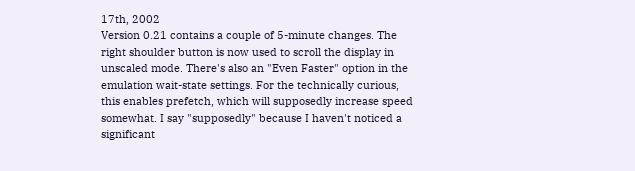17th, 2002
Version 0.21 contains a couple of 5-minute changes. The right shoulder button is now used to scroll the display in unscaled mode. There's also an "Even Faster" option in the emulation wait-state settings. For the technically curious, this enables prefetch, which will supposedly increase speed somewhat. I say "supposedly" because I haven't noticed a significant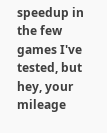speedup in the few games I've tested, but hey, your mileage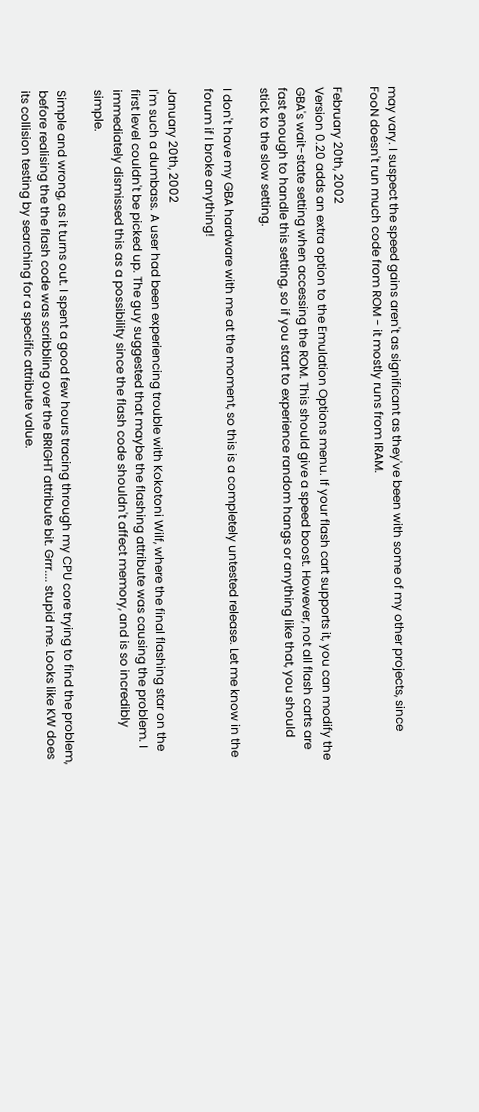may vary. I suspect the speed gains aren't as significant as they've been with some of my other projects, since FooN doesn't run much code from ROM - it mostly runs from IRAM.

February 20th, 2002
Version 0.20 adds an extra option to the Emulation Options menu. If your flash cart supports it, you can modify the GBA's wait-state setting when accessing the ROM. This should give a speed boost. However, not all flash carts are fast enough to handle this setting, so if you start to experience random hangs or anything like that, you should stick to the slow setting.

I don't have my GBA hardware with me at the moment, so this is a completely untested release. Let me know in the forum if I broke anything!

January 20th, 2002
I'm such a dumbass. A user had been experiencing trouble with Kokotoni Wilf, where the final flashing star on the first level couldn't be picked up. The guy suggested that maybe the flashing attribute was causing the problem. I immediately dismissed this as a possibility since the flash code shouldn't affect memory, and is so incredibly simple.

Simple and wrong, as it turns out. I spent a good few hours tracing through my CPU core trying to find the problem, before realising the the flash code was scribbling over the BRIGHT attribute bit. Grrr.... stupid me. Looks like KW does its collision testing by searching for a specific attribute value.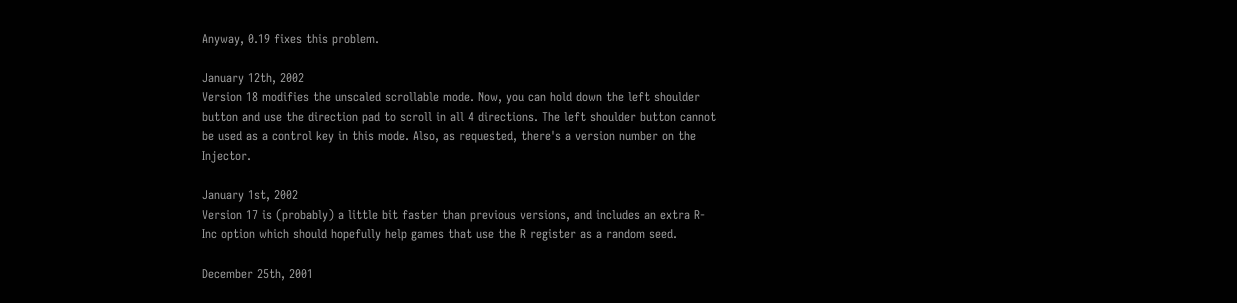Anyway, 0.19 fixes this problem.

January 12th, 2002
Version 18 modifies the unscaled scrollable mode. Now, you can hold down the left shoulder button and use the direction pad to scroll in all 4 directions. The left shoulder button cannot be used as a control key in this mode. Also, as requested, there's a version number on the Injector.

January 1st, 2002
Version 17 is (probably) a little bit faster than previous versions, and includes an extra R-Inc option which should hopefully help games that use the R register as a random seed.

December 25th, 2001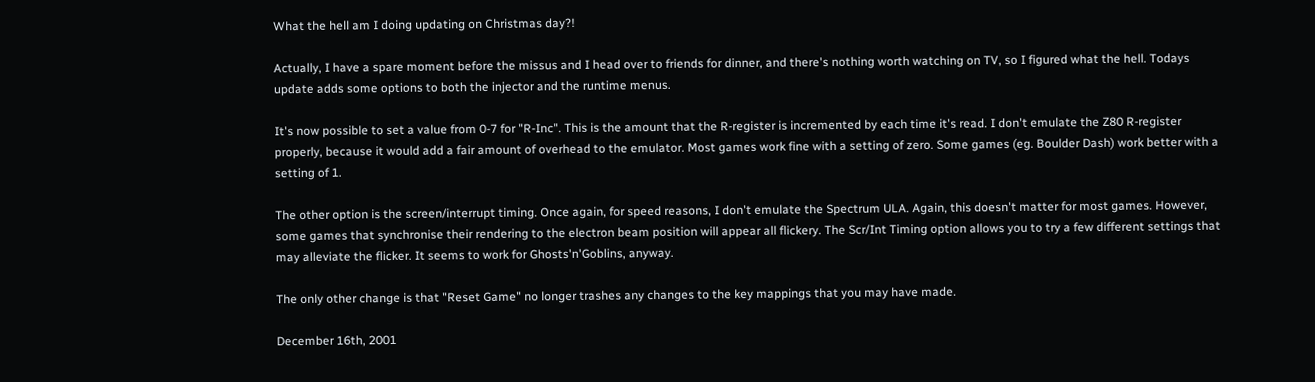What the hell am I doing updating on Christmas day?!

Actually, I have a spare moment before the missus and I head over to friends for dinner, and there's nothing worth watching on TV, so I figured what the hell. Todays update adds some options to both the injector and the runtime menus.

It's now possible to set a value from 0-7 for "R-Inc". This is the amount that the R-register is incremented by each time it's read. I don't emulate the Z80 R-register properly, because it would add a fair amount of overhead to the emulator. Most games work fine with a setting of zero. Some games (eg. Boulder Dash) work better with a setting of 1.

The other option is the screen/interrupt timing. Once again, for speed reasons, I don't emulate the Spectrum ULA. Again, this doesn't matter for most games. However, some games that synchronise their rendering to the electron beam position will appear all flickery. The Scr/Int Timing option allows you to try a few different settings that may alleviate the flicker. It seems to work for Ghosts'n'Goblins, anyway.

The only other change is that "Reset Game" no longer trashes any changes to the key mappings that you may have made.

December 16th, 2001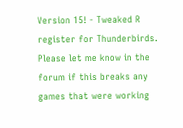Version 15! - Tweaked R register for Thunderbirds. Please let me know in the forum if this breaks any games that were working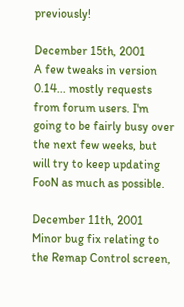previously!

December 15th, 2001
A few tweaks in version 0.14... mostly requests from forum users. I'm going to be fairly busy over the next few weeks, but will try to keep updating FooN as much as possible.

December 11th, 2001
Minor bug fix relating to the Remap Control screen,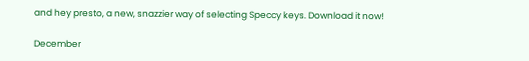and hey presto, a new, snazzier way of selecting Speccy keys. Download it now!

December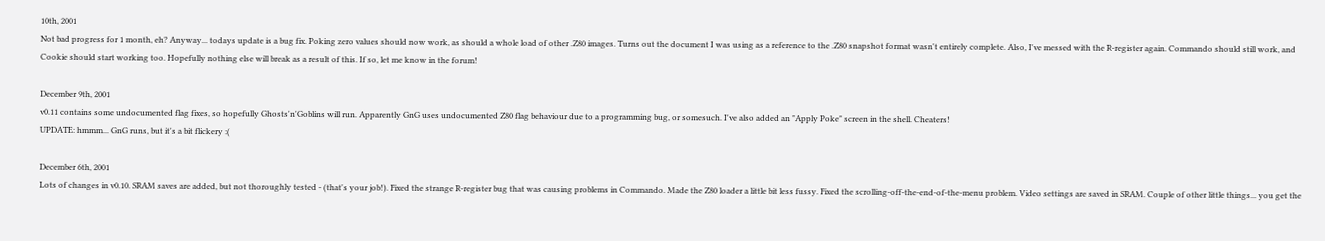10th, 2001
Not bad progress for 1 month, eh? Anyway... todays update is a bug fix. Poking zero values should now work, as should a whole load of other .Z80 images. Turns out the document I was using as a reference to the .Z80 snapshot format wasn't entirely complete. Also, I've messed with the R-register again. Commando should still work, and Cookie should start working too. Hopefully nothing else will break as a result of this. If so, let me know in the forum!

December 9th, 2001
v0.11 contains some undocumented flag fixes, so hopefully Ghosts'n'Goblins will run. Apparently GnG uses undocumented Z80 flag behaviour due to a programming bug, or somesuch. I've also added an "Apply Poke" screen in the shell. Cheaters!
UPDATE: hmmm... GnG runs, but it's a bit flickery :(

December 6th, 2001
Lots of changes in v0.10. SRAM saves are added, but not thoroughly tested - (that's your job!). Fixed the strange R-register bug that was causing problems in Commando. Made the Z80 loader a little bit less fussy. Fixed the scrolling-off-the-end-of-the-menu problem. Video settings are saved in SRAM. Couple of other little things... you get the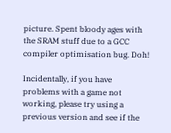picture. Spent bloody ages with the SRAM stuff due to a GCC compiler optimisation bug. Doh!

Incidentally, if you have problems with a game not working, please try using a previous version and see if the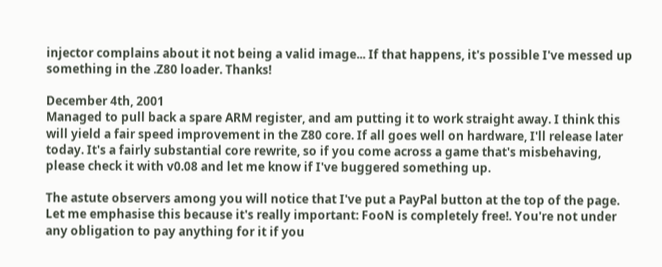injector complains about it not being a valid image... If that happens, it's possible I've messed up something in the .Z80 loader. Thanks!

December 4th, 2001
Managed to pull back a spare ARM register, and am putting it to work straight away. I think this will yield a fair speed improvement in the Z80 core. If all goes well on hardware, I'll release later today. It's a fairly substantial core rewrite, so if you come across a game that's misbehaving, please check it with v0.08 and let me know if I've buggered something up.

The astute observers among you will notice that I've put a PayPal button at the top of the page. Let me emphasise this because it's really important: FooN is completely free!. You're not under any obligation to pay anything for it if you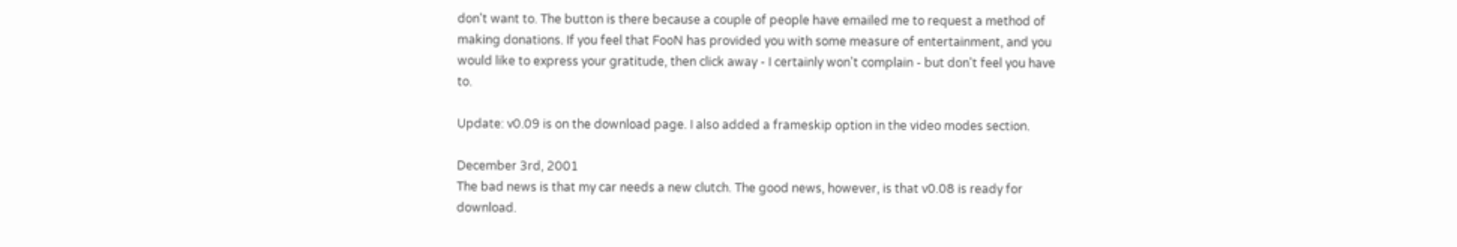don't want to. The button is there because a couple of people have emailed me to request a method of making donations. If you feel that FooN has provided you with some measure of entertainment, and you would like to express your gratitude, then click away - I certainly won't complain - but don't feel you have to.

Update: v0.09 is on the download page. I also added a frameskip option in the video modes section.

December 3rd, 2001
The bad news is that my car needs a new clutch. The good news, however, is that v0.08 is ready for download.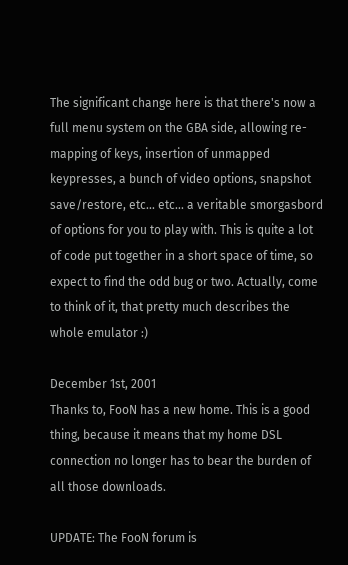The significant change here is that there's now a full menu system on the GBA side, allowing re-mapping of keys, insertion of unmapped keypresses, a bunch of video options, snapshot save/restore, etc... etc... a veritable smorgasbord of options for you to play with. This is quite a lot of code put together in a short space of time, so expect to find the odd bug or two. Actually, come to think of it, that pretty much describes the whole emulator :)

December 1st, 2001
Thanks to, FooN has a new home. This is a good thing, because it means that my home DSL connection no longer has to bear the burden of all those downloads.

UPDATE: The FooN forum is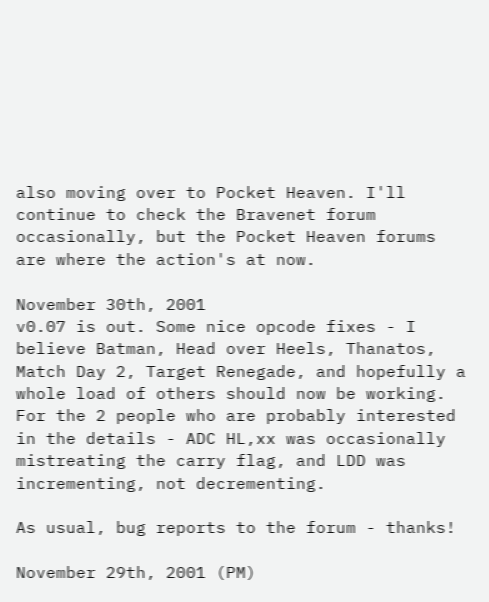also moving over to Pocket Heaven. I'll continue to check the Bravenet forum occasionally, but the Pocket Heaven forums are where the action's at now.

November 30th, 2001
v0.07 is out. Some nice opcode fixes - I believe Batman, Head over Heels, Thanatos, Match Day 2, Target Renegade, and hopefully a whole load of others should now be working. For the 2 people who are probably interested in the details - ADC HL,xx was occasionally mistreating the carry flag, and LDD was incrementing, not decrementing.

As usual, bug reports to the forum - thanks!

November 29th, 2001 (PM)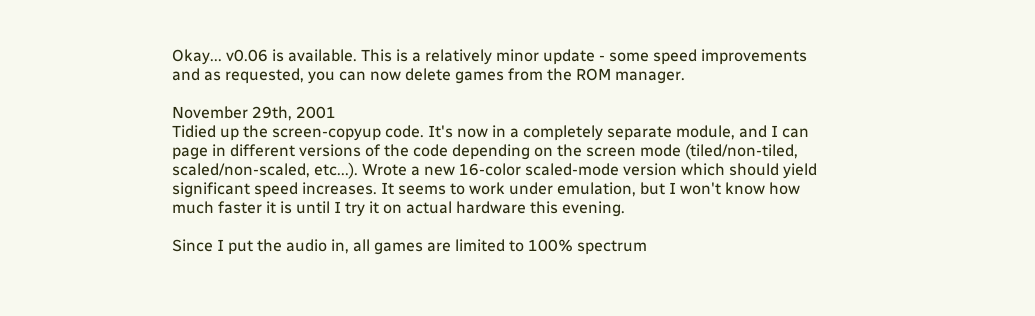Okay... v0.06 is available. This is a relatively minor update - some speed improvements and as requested, you can now delete games from the ROM manager.

November 29th, 2001
Tidied up the screen-copyup code. It's now in a completely separate module, and I can page in different versions of the code depending on the screen mode (tiled/non-tiled, scaled/non-scaled, etc...). Wrote a new 16-color scaled-mode version which should yield significant speed increases. It seems to work under emulation, but I won't know how much faster it is until I try it on actual hardware this evening.

Since I put the audio in, all games are limited to 100% spectrum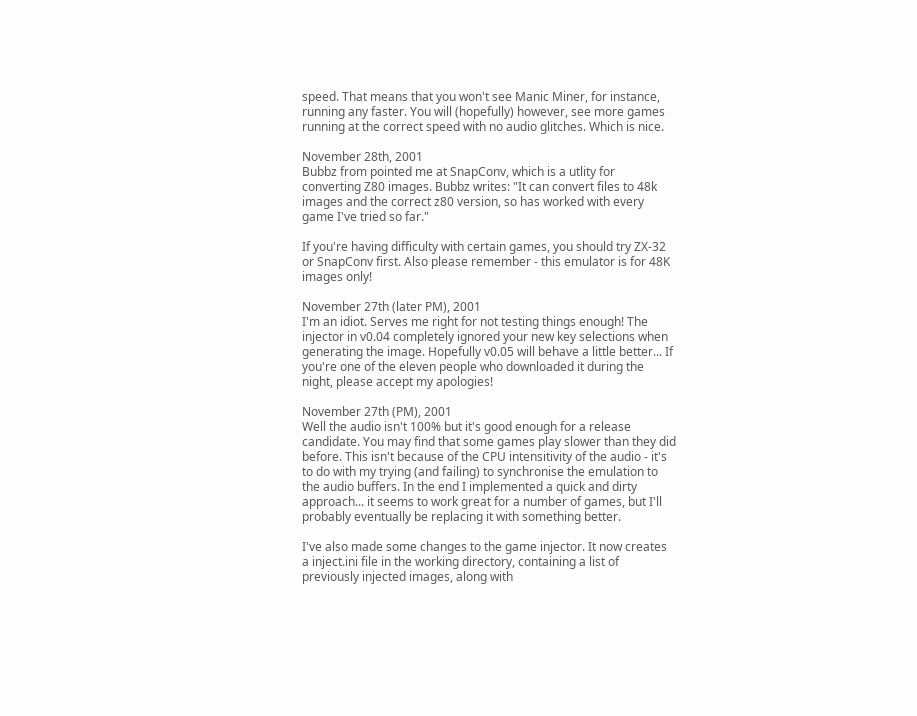speed. That means that you won't see Manic Miner, for instance, running any faster. You will (hopefully) however, see more games running at the correct speed with no audio glitches. Which is nice.

November 28th, 2001
Bubbz from pointed me at SnapConv, which is a utlity for converting Z80 images. Bubbz writes: "It can convert files to 48k images and the correct z80 version, so has worked with every game I've tried so far."

If you're having difficulty with certain games, you should try ZX-32 or SnapConv first. Also please remember - this emulator is for 48K images only!

November 27th (later PM), 2001
I'm an idiot. Serves me right for not testing things enough! The injector in v0.04 completely ignored your new key selections when generating the image. Hopefully v0.05 will behave a little better... If you're one of the eleven people who downloaded it during the night, please accept my apologies!

November 27th (PM), 2001
Well the audio isn't 100% but it's good enough for a release candidate. You may find that some games play slower than they did before. This isn't because of the CPU intensitivity of the audio - it's to do with my trying (and failing) to synchronise the emulation to the audio buffers. In the end I implemented a quick and dirty approach... it seems to work great for a number of games, but I'll probably eventually be replacing it with something better.

I've also made some changes to the game injector. It now creates a inject.ini file in the working directory, containing a list of previously injected images, along with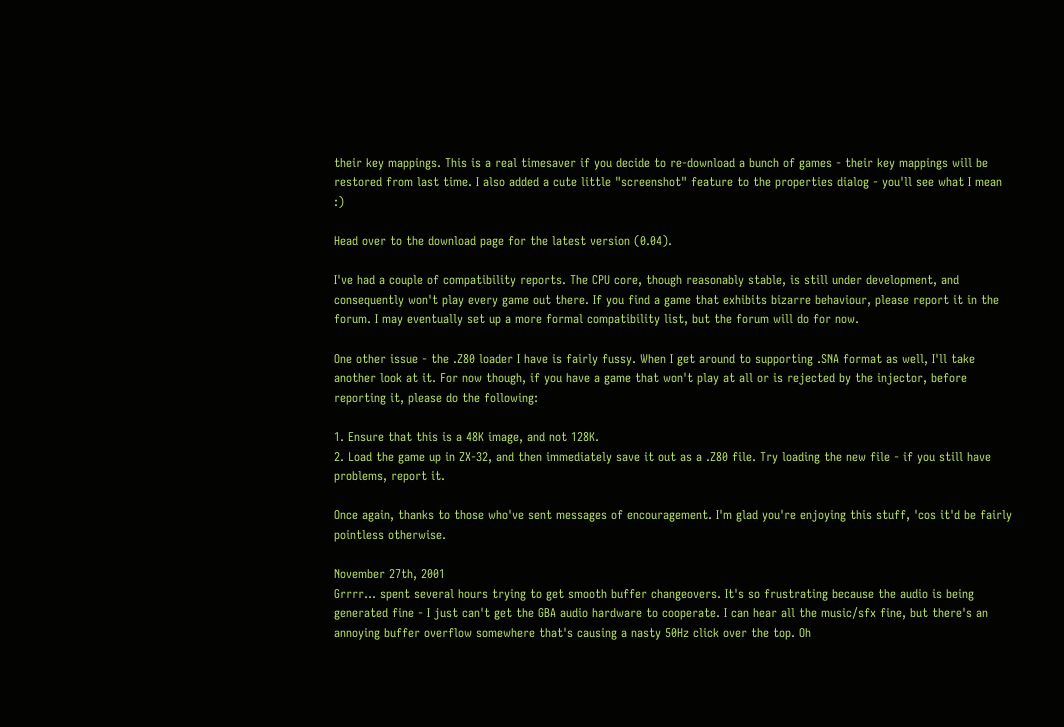their key mappings. This is a real timesaver if you decide to re-download a bunch of games - their key mappings will be restored from last time. I also added a cute little "screenshot" feature to the properties dialog - you'll see what I mean :)

Head over to the download page for the latest version (0.04).

I've had a couple of compatibility reports. The CPU core, though reasonably stable, is still under development, and consequently won't play every game out there. If you find a game that exhibits bizarre behaviour, please report it in the forum. I may eventually set up a more formal compatibility list, but the forum will do for now.

One other issue - the .Z80 loader I have is fairly fussy. When I get around to supporting .SNA format as well, I'll take another look at it. For now though, if you have a game that won't play at all or is rejected by the injector, before reporting it, please do the following:

1. Ensure that this is a 48K image, and not 128K.
2. Load the game up in ZX-32, and then immediately save it out as a .Z80 file. Try loading the new file - if you still have problems, report it.

Once again, thanks to those who've sent messages of encouragement. I'm glad you're enjoying this stuff, 'cos it'd be fairly pointless otherwise.

November 27th, 2001
Grrrr... spent several hours trying to get smooth buffer changeovers. It's so frustrating because the audio is being generated fine - I just can't get the GBA audio hardware to cooperate. I can hear all the music/sfx fine, but there's an annoying buffer overflow somewhere that's causing a nasty 50Hz click over the top. Oh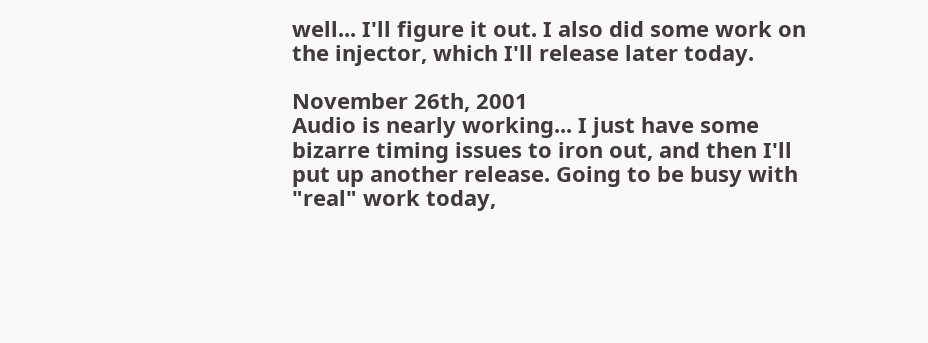well... I'll figure it out. I also did some work on the injector, which I'll release later today.

November 26th, 2001
Audio is nearly working... I just have some bizarre timing issues to iron out, and then I'll put up another release. Going to be busy with "real" work today,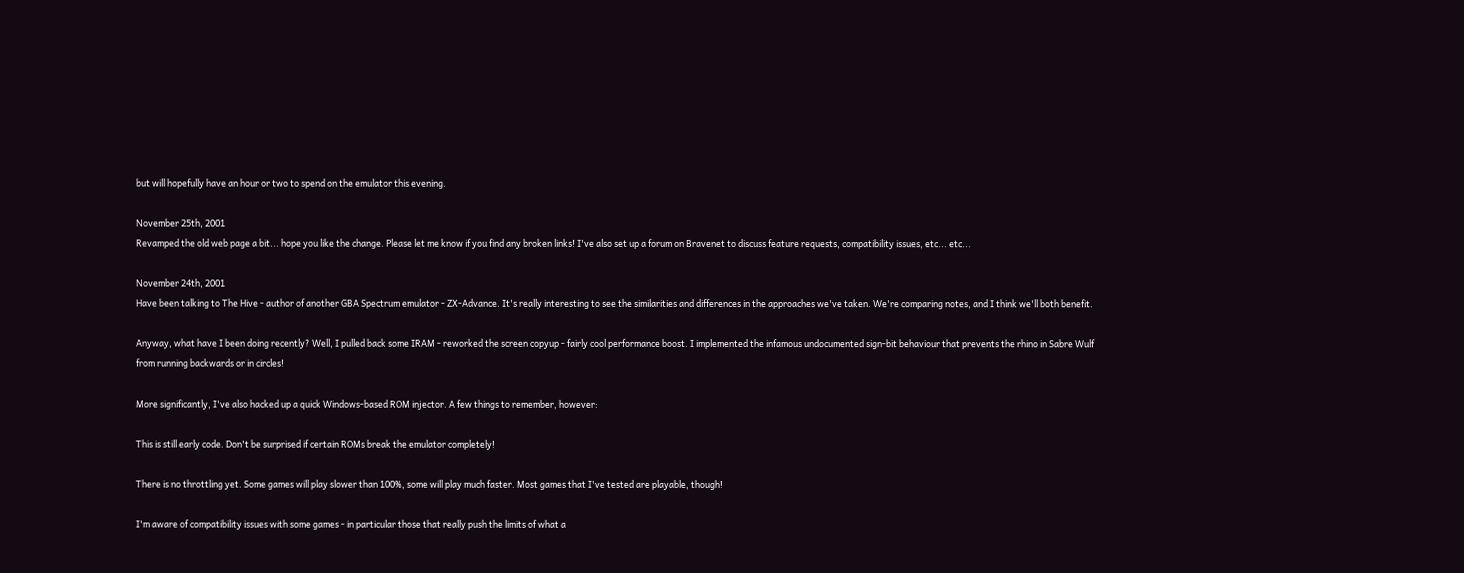but will hopefully have an hour or two to spend on the emulator this evening.

November 25th, 2001
Revamped the old web page a bit... hope you like the change. Please let me know if you find any broken links! I've also set up a forum on Bravenet to discuss feature requests, compatibility issues, etc... etc...

November 24th, 2001
Have been talking to The Hive - author of another GBA Spectrum emulator - ZX-Advance. It's really interesting to see the similarities and differences in the approaches we've taken. We're comparing notes, and I think we'll both benefit.

Anyway, what have I been doing recently? Well, I pulled back some IRAM - reworked the screen copyup - fairly cool performance boost. I implemented the infamous undocumented sign-bit behaviour that prevents the rhino in Sabre Wulf from running backwards or in circles!

More significantly, I've also hacked up a quick Windows-based ROM injector. A few things to remember, however:

This is still early code. Don't be surprised if certain ROMs break the emulator completely!

There is no throttling yet. Some games will play slower than 100%, some will play much faster. Most games that I've tested are playable, though!

I'm aware of compatibility issues with some games - in particular those that really push the limits of what a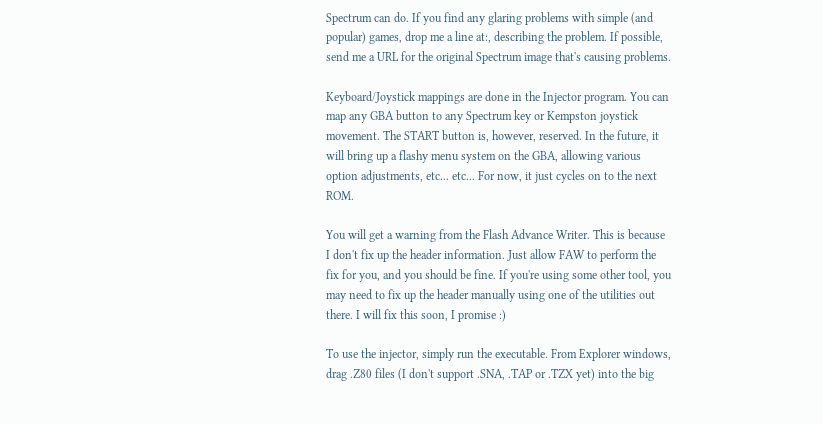Spectrum can do. If you find any glaring problems with simple (and popular) games, drop me a line at:, describing the problem. If possible, send me a URL for the original Spectrum image that's causing problems.

Keyboard/Joystick mappings are done in the Injector program. You can map any GBA button to any Spectrum key or Kempston joystick movement. The START button is, however, reserved. In the future, it will bring up a flashy menu system on the GBA, allowing various option adjustments, etc... etc... For now, it just cycles on to the next ROM.

You will get a warning from the Flash Advance Writer. This is because I don't fix up the header information. Just allow FAW to perform the fix for you, and you should be fine. If you're using some other tool, you may need to fix up the header manually using one of the utilities out there. I will fix this soon, I promise :)

To use the injector, simply run the executable. From Explorer windows, drag .Z80 files (I don't support .SNA, .TAP or .TZX yet) into the big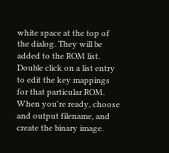white space at the top of the dialog. They will be added to the ROM list. Double click on a list entry to edit the key mappings for that particular ROM. When you're ready, choose and output filename, and create the binary image.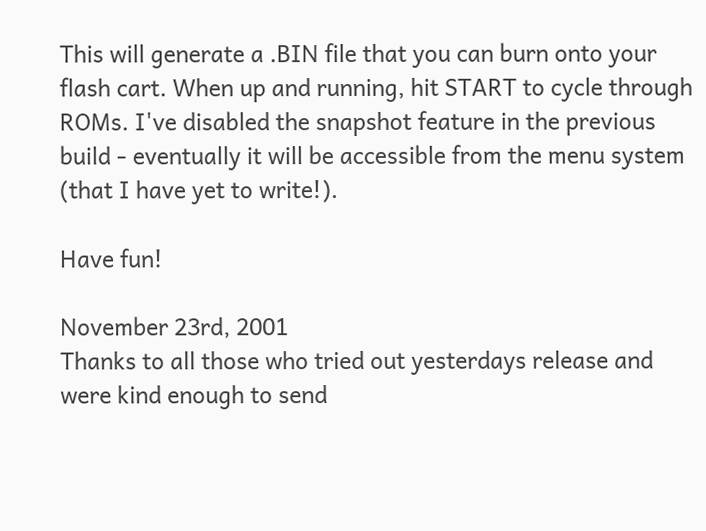This will generate a .BIN file that you can burn onto your flash cart. When up and running, hit START to cycle through ROMs. I've disabled the snapshot feature in the previous build - eventually it will be accessible from the menu system (that I have yet to write!).

Have fun!

November 23rd, 2001
Thanks to all those who tried out yesterdays release and were kind enough to send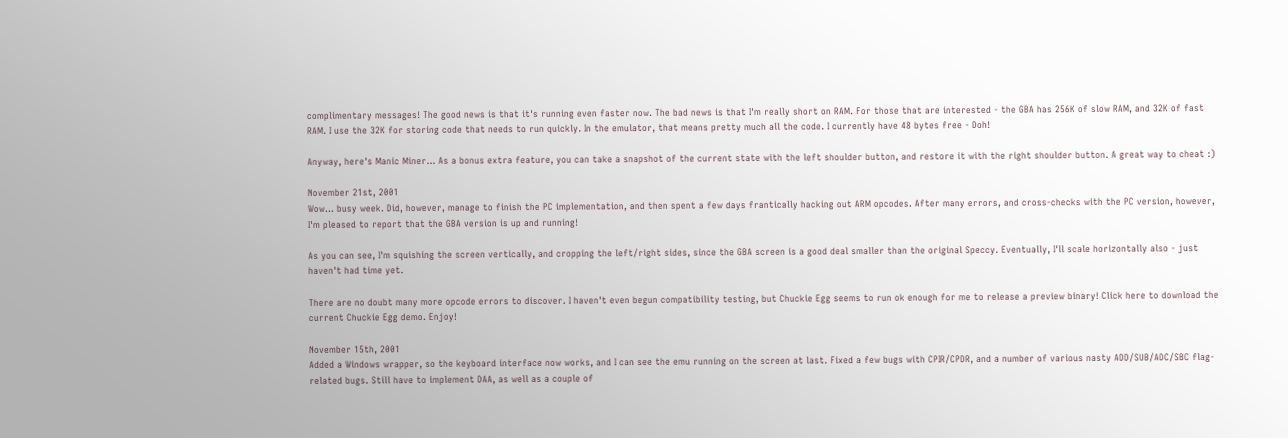complimentary messages! The good news is that it's running even faster now. The bad news is that I'm really short on RAM. For those that are interested - the GBA has 256K of slow RAM, and 32K of fast RAM. I use the 32K for storing code that needs to run quickly. In the emulator, that means pretty much all the code. I currently have 48 bytes free - Doh!

Anyway, here's Manic Miner... As a bonus extra feature, you can take a snapshot of the current state with the left shoulder button, and restore it with the right shoulder button. A great way to cheat :)

November 21st, 2001
Wow... busy week. Did, however, manage to finish the PC implementation, and then spent a few days frantically hacking out ARM opcodes. After many errors, and cross-checks with the PC version, however, I'm pleased to report that the GBA version is up and running!

As you can see, I'm squishing the screen vertically, and cropping the left/right sides, since the GBA screen is a good deal smaller than the original Speccy. Eventually, I'll scale horizontally also - just haven't had time yet.

There are no doubt many more opcode errors to discover. I haven't even begun compatibility testing, but Chuckie Egg seems to run ok enough for me to release a preview binary! Click here to download the current Chuckie Egg demo. Enjoy!

November 15th, 2001
Added a Windows wrapper, so the keyboard interface now works, and I can see the emu running on the screen at last. Fixed a few bugs with CPIR/CPDR, and a number of various nasty ADD/SUB/ADC/SBC flag-related bugs. Still have to implement DAA, as well as a couple of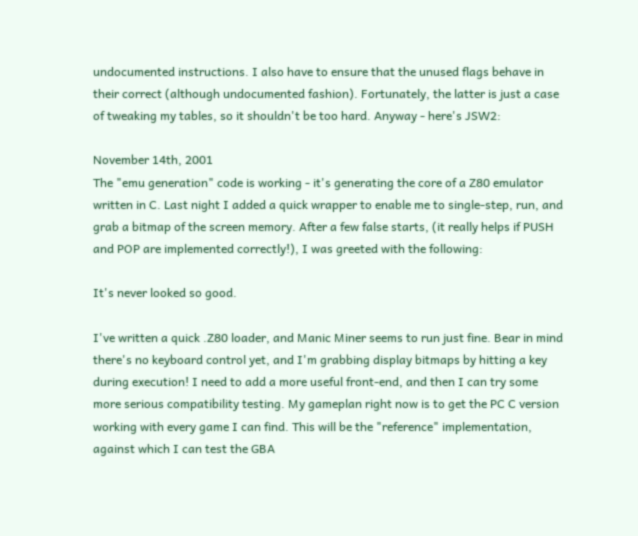undocumented instructions. I also have to ensure that the unused flags behave in their correct (although undocumented fashion). Fortunately, the latter is just a case of tweaking my tables, so it shouldn't be too hard. Anyway - here's JSW2:

November 14th, 2001
The "emu generation" code is working - it's generating the core of a Z80 emulator written in C. Last night I added a quick wrapper to enable me to single-step, run, and grab a bitmap of the screen memory. After a few false starts, (it really helps if PUSH and POP are implemented correctly!), I was greeted with the following:

It's never looked so good.

I've written a quick .Z80 loader, and Manic Miner seems to run just fine. Bear in mind there's no keyboard control yet, and I'm grabbing display bitmaps by hitting a key during execution! I need to add a more useful front-end, and then I can try some more serious compatibility testing. My gameplan right now is to get the PC C version working with every game I can find. This will be the "reference" implementation, against which I can test the GBA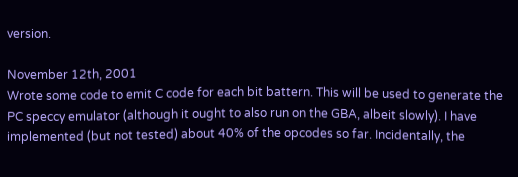version.

November 12th, 2001
Wrote some code to emit C code for each bit battern. This will be used to generate the PC speccy emulator (although it ought to also run on the GBA, albeit slowly). I have implemented (but not tested) about 40% of the opcodes so far. Incidentally, the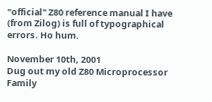"official" Z80 reference manual I have (from Zilog) is full of typographical errors. Ho hum.

November 10th, 2001
Dug out my old Z80 Microprocessor Family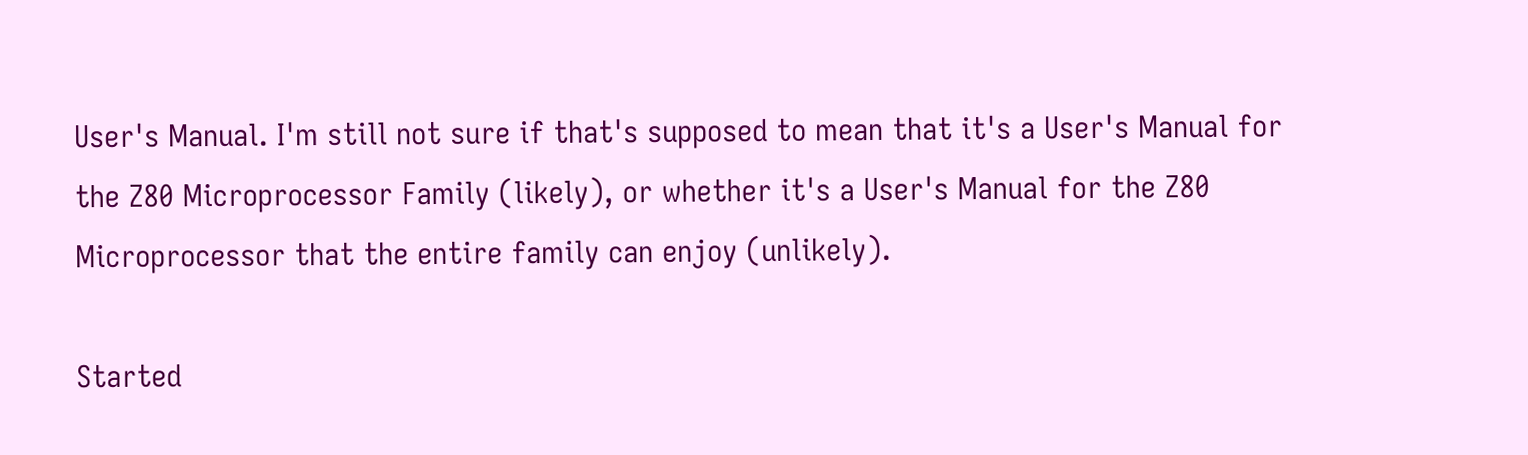User's Manual. I'm still not sure if that's supposed to mean that it's a User's Manual for the Z80 Microprocessor Family (likely), or whether it's a User's Manual for the Z80 Microprocessor that the entire family can enjoy (unlikely).

Started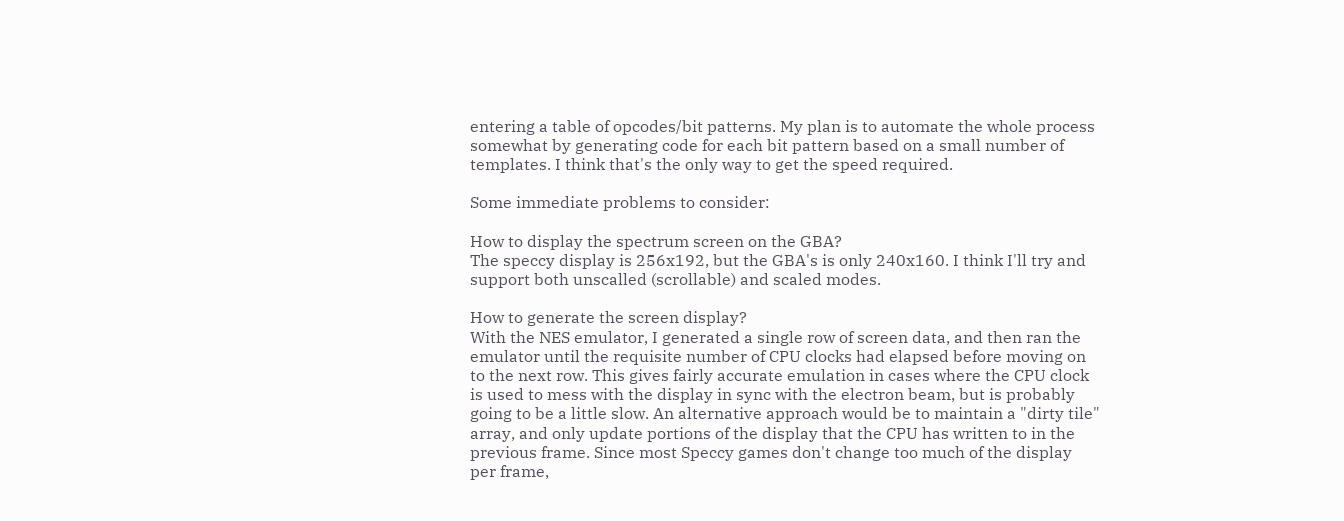entering a table of opcodes/bit patterns. My plan is to automate the whole process somewhat by generating code for each bit pattern based on a small number of templates. I think that's the only way to get the speed required.

Some immediate problems to consider:

How to display the spectrum screen on the GBA?
The speccy display is 256x192, but the GBA's is only 240x160. I think I'll try and support both unscalled (scrollable) and scaled modes.

How to generate the screen display?
With the NES emulator, I generated a single row of screen data, and then ran the emulator until the requisite number of CPU clocks had elapsed before moving on to the next row. This gives fairly accurate emulation in cases where the CPU clock is used to mess with the display in sync with the electron beam, but is probably going to be a little slow. An alternative approach would be to maintain a "dirty tile" array, and only update portions of the display that the CPU has written to in the previous frame. Since most Speccy games don't change too much of the display per frame,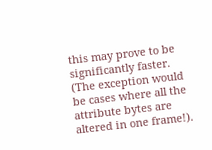this may prove to be significantly faster. (The exception would be cases where all the attribute bytes are altered in one frame!).